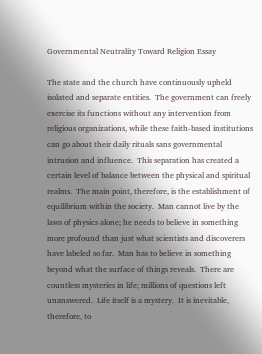Governmental Neutrality Toward Religion Essay

The state and the church have continuously upheld isolated and separate entities.  The government can freely exercise its functions without any intervention from religious organizations, while these faith-based institutions can go about their daily rituals sans governmental intrusion and influence.  This separation has created a certain level of balance between the physical and spiritual realms.  The main point, therefore, is the establishment of equilibrium within the society.  Man cannot live by the laws of physics alone; he needs to believe in something more profound than just what scientists and discoverers have labeled so far.  Man has to believe in something beyond what the surface of things reveals.  There are countless mysteries in life; millions of questions left unanswered.  Life itself is a mystery.  It is inevitable, therefore, to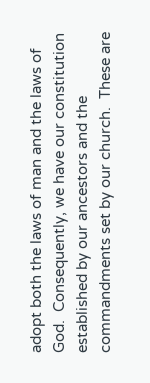adopt both the laws of man and the laws of God.  Consequently, we have our constitution established by our ancestors and the commandments set by our church.  These are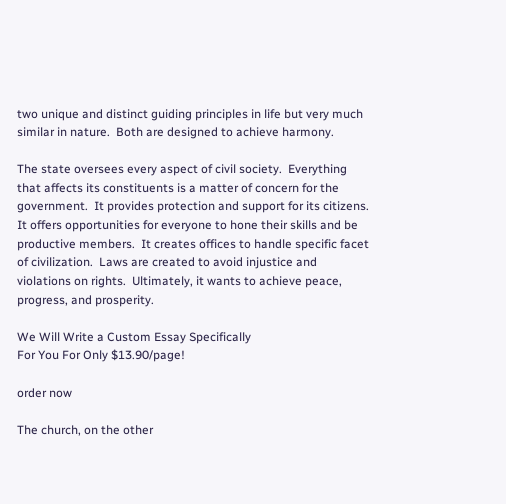two unique and distinct guiding principles in life but very much similar in nature.  Both are designed to achieve harmony.

The state oversees every aspect of civil society.  Everything that affects its constituents is a matter of concern for the government.  It provides protection and support for its citizens.  It offers opportunities for everyone to hone their skills and be productive members.  It creates offices to handle specific facet of civilization.  Laws are created to avoid injustice and violations on rights.  Ultimately, it wants to achieve peace, progress, and prosperity.

We Will Write a Custom Essay Specifically
For You For Only $13.90/page!

order now

The church, on the other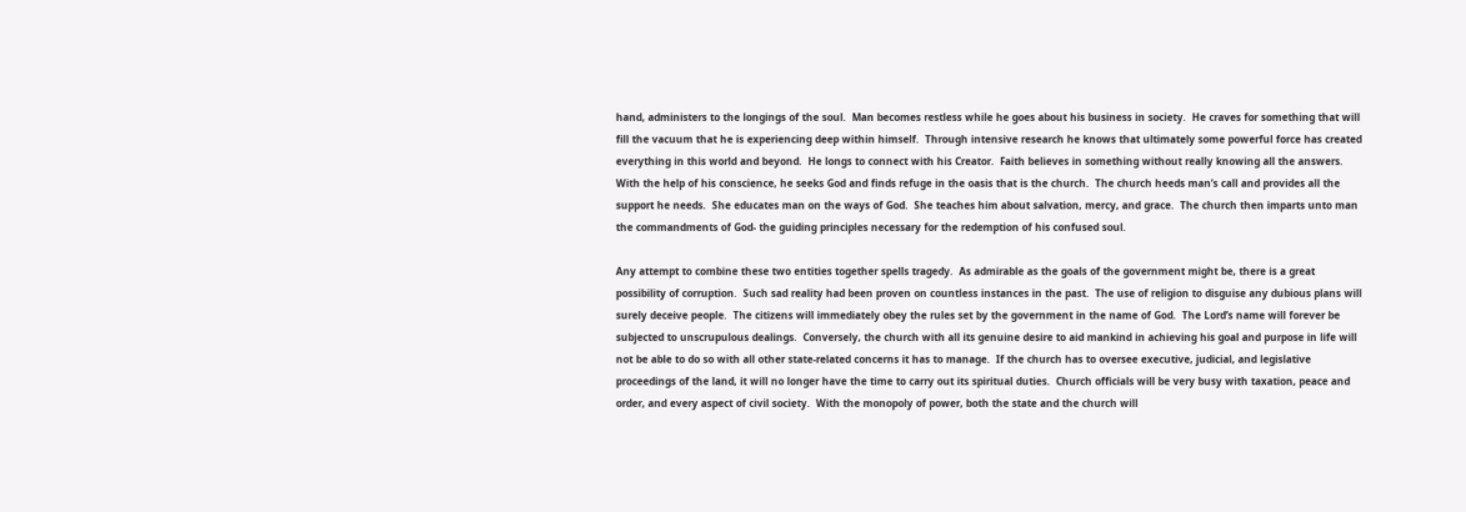hand, administers to the longings of the soul.  Man becomes restless while he goes about his business in society.  He craves for something that will fill the vacuum that he is experiencing deep within himself.  Through intensive research he knows that ultimately some powerful force has created everything in this world and beyond.  He longs to connect with his Creator.  Faith believes in something without really knowing all the answers.  With the help of his conscience, he seeks God and finds refuge in the oasis that is the church.  The church heeds man’s call and provides all the support he needs.  She educates man on the ways of God.  She teaches him about salvation, mercy, and grace.  The church then imparts unto man the commandments of God- the guiding principles necessary for the redemption of his confused soul.

Any attempt to combine these two entities together spells tragedy.  As admirable as the goals of the government might be, there is a great possibility of corruption.  Such sad reality had been proven on countless instances in the past.  The use of religion to disguise any dubious plans will surely deceive people.  The citizens will immediately obey the rules set by the government in the name of God.  The Lord’s name will forever be subjected to unscrupulous dealings.  Conversely, the church with all its genuine desire to aid mankind in achieving his goal and purpose in life will not be able to do so with all other state-related concerns it has to manage.  If the church has to oversee executive, judicial, and legislative proceedings of the land, it will no longer have the time to carry out its spiritual duties.  Church officials will be very busy with taxation, peace and order, and every aspect of civil society.  With the monopoly of power, both the state and the church will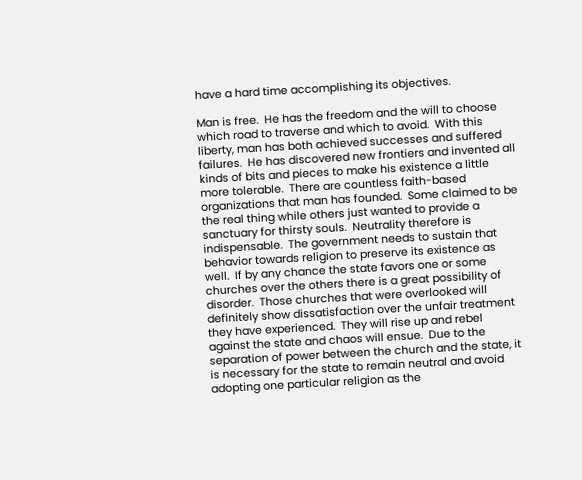have a hard time accomplishing its objectives.

Man is free.  He has the freedom and the will to choose which road to traverse and which to avoid.  With this liberty, man has both achieved successes and suffered failures.  He has discovered new frontiers and invented all kinds of bits and pieces to make his existence a little more tolerable.  There are countless faith-based organizations that man has founded.  Some claimed to be the real thing while others just wanted to provide a sanctuary for thirsty souls.  Neutrality therefore is indispensable.  The government needs to sustain that behavior towards religion to preserve its existence as well.  If by any chance the state favors one or some churches over the others there is a great possibility of disorder.  Those churches that were overlooked will definitely show dissatisfaction over the unfair treatment they have experienced.  They will rise up and rebel against the state and chaos will ensue.  Due to the separation of power between the church and the state, it is necessary for the state to remain neutral and avoid adopting one particular religion as the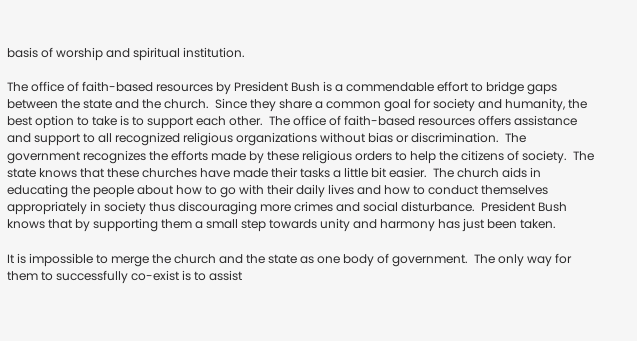basis of worship and spiritual institution.

The office of faith-based resources by President Bush is a commendable effort to bridge gaps between the state and the church.  Since they share a common goal for society and humanity, the best option to take is to support each other.  The office of faith-based resources offers assistance and support to all recognized religious organizations without bias or discrimination.  The government recognizes the efforts made by these religious orders to help the citizens of society.  The state knows that these churches have made their tasks a little bit easier.  The church aids in educating the people about how to go with their daily lives and how to conduct themselves appropriately in society thus discouraging more crimes and social disturbance.  President Bush knows that by supporting them a small step towards unity and harmony has just been taken.

It is impossible to merge the church and the state as one body of government.  The only way for them to successfully co-exist is to assist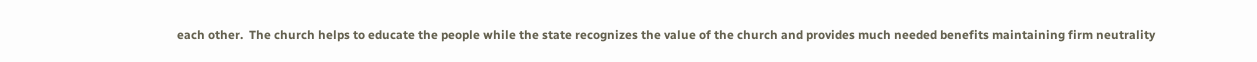each other.  The church helps to educate the people while the state recognizes the value of the church and provides much needed benefits maintaining firm neutrality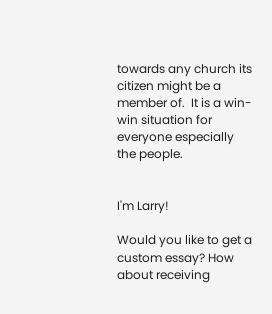towards any church its citizen might be a member of.  It is a win-win situation for everyone especially the people.


I'm Larry!

Would you like to get a custom essay? How about receiving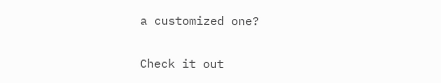a customized one?

Check it out